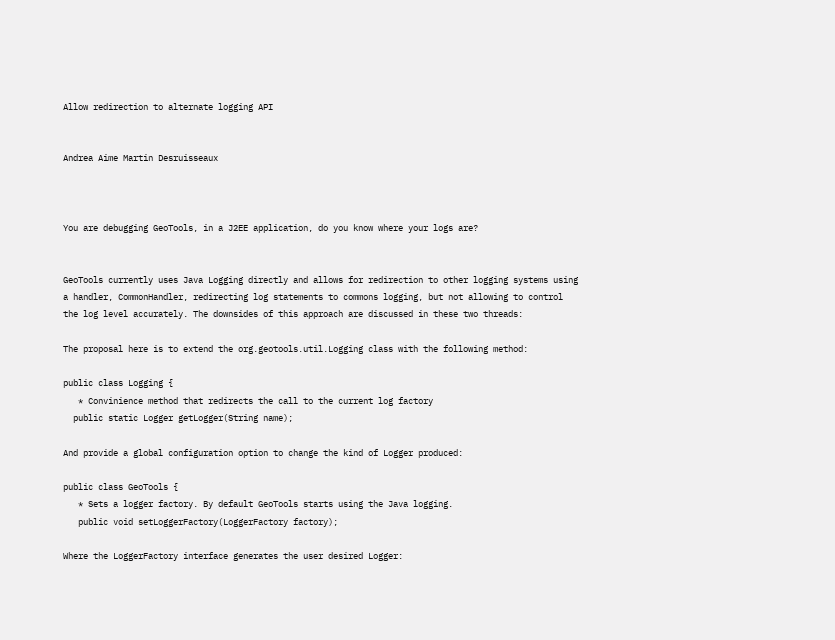Allow redirection to alternate logging API


Andrea Aime Martin Desruisseaux



You are debugging GeoTools, in a J2EE application, do you know where your logs are?


GeoTools currently uses Java Logging directly and allows for redirection to other logging systems using a handler, CommonHandler, redirecting log statements to commons logging, but not allowing to control the log level accurately. The downsides of this approach are discussed in these two threads:

The proposal here is to extend the org.geotools.util.Logging class with the following method:

public class Logging {
   * Convinience method that redirects the call to the current log factory
  public static Logger getLogger(String name);

And provide a global configuration option to change the kind of Logger produced:

public class GeoTools {
   * Sets a logger factory. By default GeoTools starts using the Java logging.
   public void setLoggerFactory(LoggerFactory factory);

Where the LoggerFactory interface generates the user desired Logger: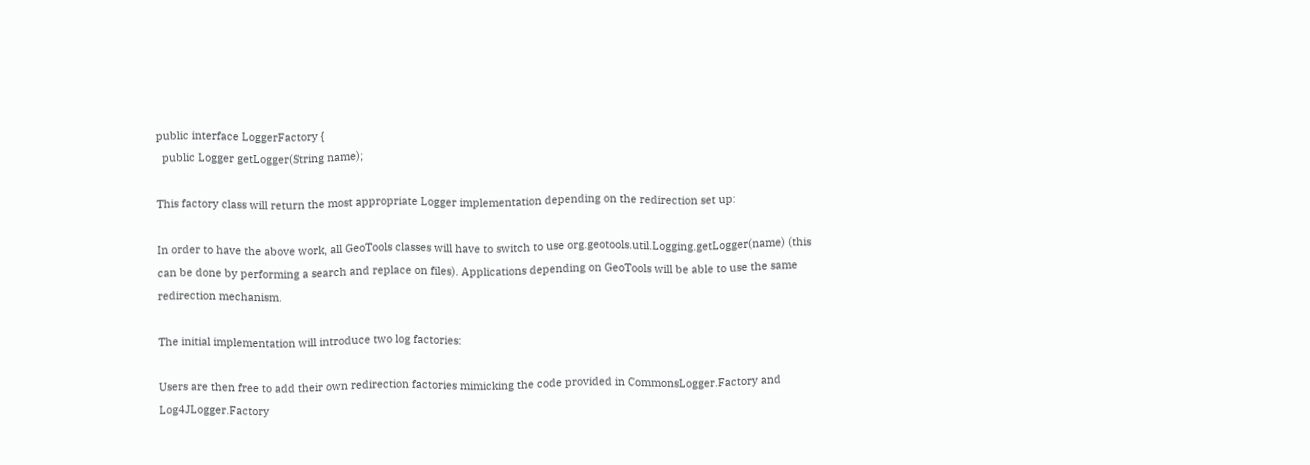public interface LoggerFactory {
  public Logger getLogger(String name);

This factory class will return the most appropriate Logger implementation depending on the redirection set up:

In order to have the above work, all GeoTools classes will have to switch to use org.geotools.util.Logging.getLogger(name) (this can be done by performing a search and replace on files). Applications depending on GeoTools will be able to use the same redirection mechanism.

The initial implementation will introduce two log factories:

Users are then free to add their own redirection factories mimicking the code provided in CommonsLogger.Factory and Log4JLogger.Factory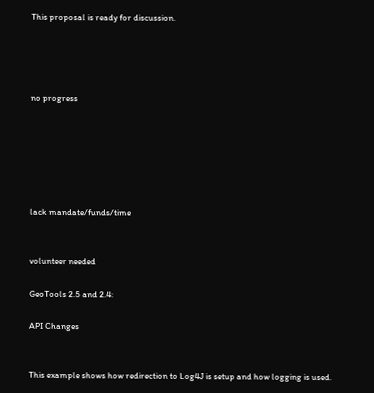This proposal is ready for discussion.




no progress






lack mandate/funds/time


volunteer needed

GeoTools 2.5 and 2.4:

API Changes


This example shows how redirection to Log4J is setup and how logging is used.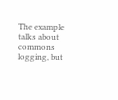The example talks about commons logging, but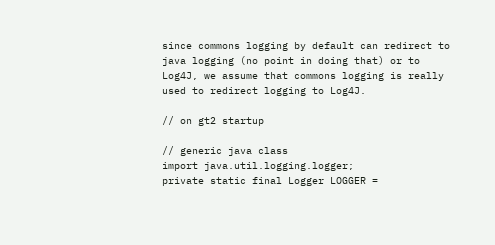since commons logging by default can redirect to java logging (no point in doing that) or to Log4J, we assume that commons logging is really used to redirect logging to Log4J.

// on gt2 startup

// generic java class
import java.util.logging.logger;
private static final Logger LOGGER =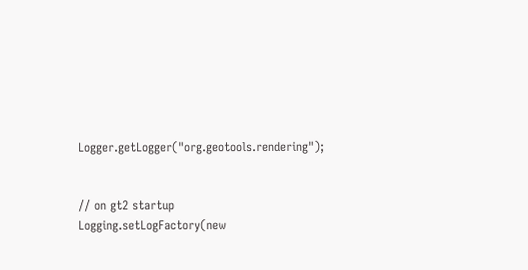Logger.getLogger("org.geotools.rendering");


// on gt2 startup
Logging.setLogFactory(new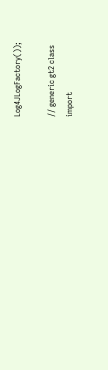Log4JLogFactory());

// generic gt2 class
import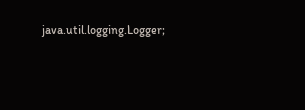java.util.logging.Logger;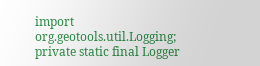import org.geotools.util.Logging;
private static final Logger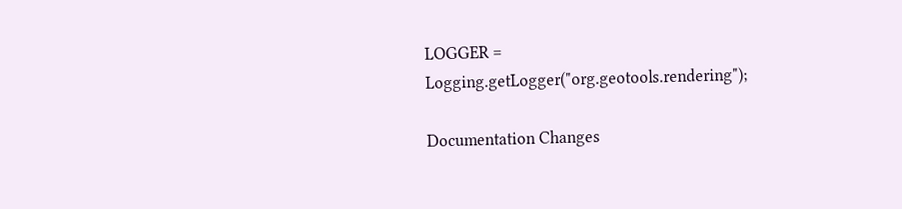LOGGER = Logging.getLogger("org.geotools.rendering");

Documentation Changes